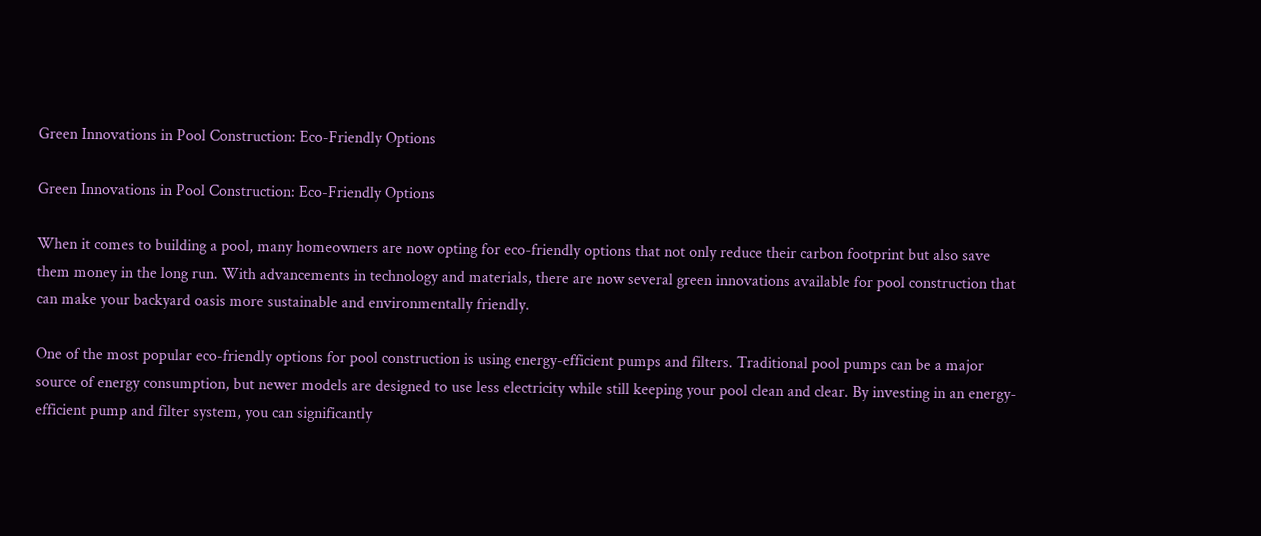Green Innovations in Pool Construction: Eco-Friendly Options

Green Innovations in Pool Construction: Eco-Friendly Options

When it comes to building a pool, many homeowners are now opting for eco-friendly options that not only reduce their carbon footprint but also save them money in the long run. With advancements in technology and materials, there are now several green innovations available for pool construction that can make your backyard oasis more sustainable and environmentally friendly.

One of the most popular eco-friendly options for pool construction is using energy-efficient pumps and filters. Traditional pool pumps can be a major source of energy consumption, but newer models are designed to use less electricity while still keeping your pool clean and clear. By investing in an energy-efficient pump and filter system, you can significantly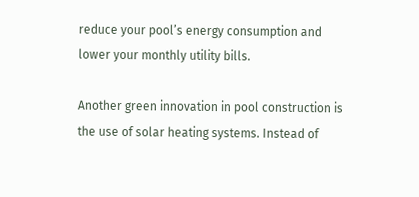reduce your pool’s energy consumption and lower your monthly utility bills.

Another green innovation in pool construction is the use of solar heating systems. Instead of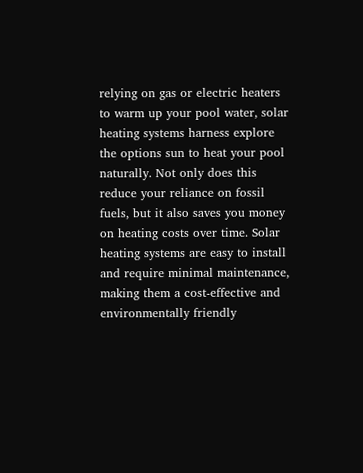relying on gas or electric heaters to warm up your pool water, solar heating systems harness explore the options sun to heat your pool naturally. Not only does this reduce your reliance on fossil fuels, but it also saves you money on heating costs over time. Solar heating systems are easy to install and require minimal maintenance, making them a cost-effective and environmentally friendly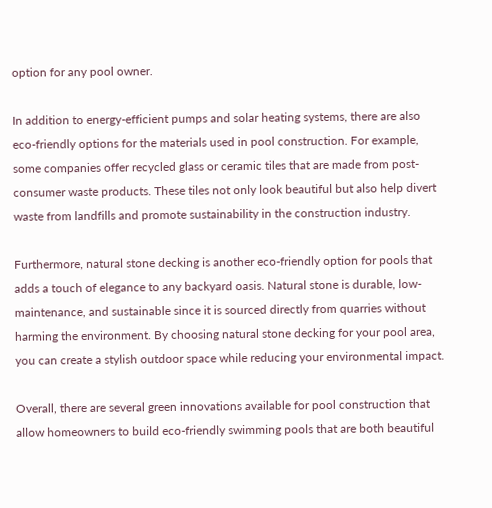option for any pool owner.

In addition to energy-efficient pumps and solar heating systems, there are also eco-friendly options for the materials used in pool construction. For example, some companies offer recycled glass or ceramic tiles that are made from post-consumer waste products. These tiles not only look beautiful but also help divert waste from landfills and promote sustainability in the construction industry.

Furthermore, natural stone decking is another eco-friendly option for pools that adds a touch of elegance to any backyard oasis. Natural stone is durable, low-maintenance, and sustainable since it is sourced directly from quarries without harming the environment. By choosing natural stone decking for your pool area, you can create a stylish outdoor space while reducing your environmental impact.

Overall, there are several green innovations available for pool construction that allow homeowners to build eco-friendly swimming pools that are both beautiful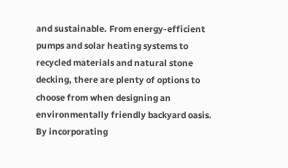and sustainable. From energy-efficient pumps and solar heating systems to recycled materials and natural stone decking, there are plenty of options to choose from when designing an environmentally friendly backyard oasis. By incorporating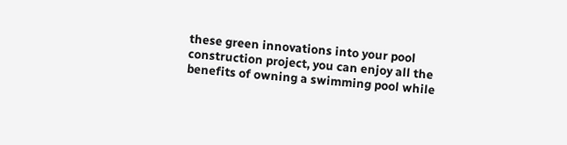these green innovations into your pool construction project, you can enjoy all the benefits of owning a swimming pool while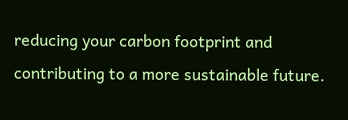reducing your carbon footprint and contributing to a more sustainable future.